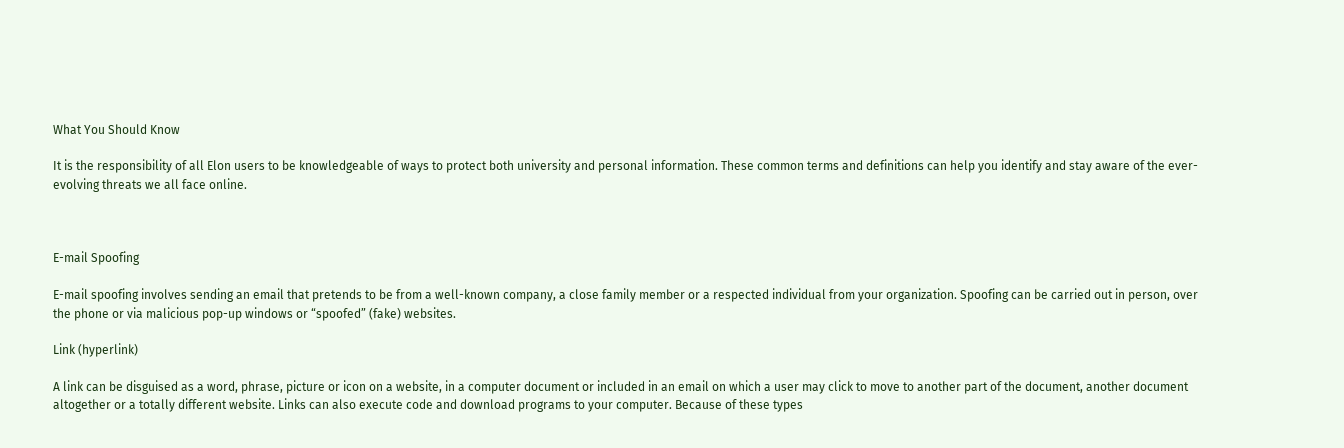What You Should Know

It is the responsibility of all Elon users to be knowledgeable of ways to protect both university and personal information. These common terms and definitions can help you identify and stay aware of the ever-evolving threats we all face online.



E-mail Spoofing

E-mail spoofing involves sending an email that pretends to be from a well-known company, a close family member or a respected individual from your organization. Spoofing can be carried out in person, over the phone or via malicious pop-up windows or “spoofed” (fake) websites.

Link (hyperlink)

A link can be disguised as a word, phrase, picture or icon on a website, in a computer document or included in an email on which a user may click to move to another part of the document, another document altogether or a totally different website. Links can also execute code and download programs to your computer. Because of these types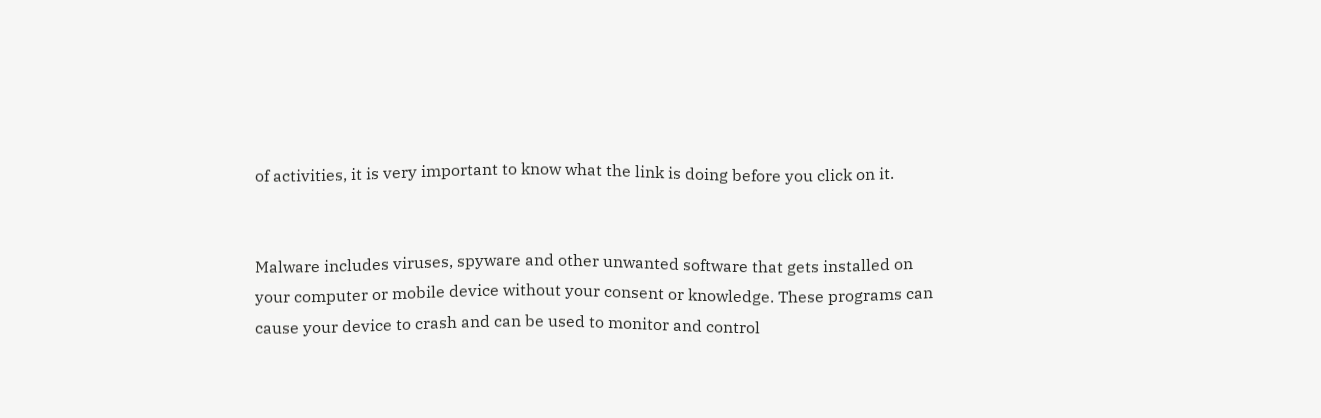of activities, it is very important to know what the link is doing before you click on it.


Malware includes viruses, spyware and other unwanted software that gets installed on your computer or mobile device without your consent or knowledge. These programs can cause your device to crash and can be used to monitor and control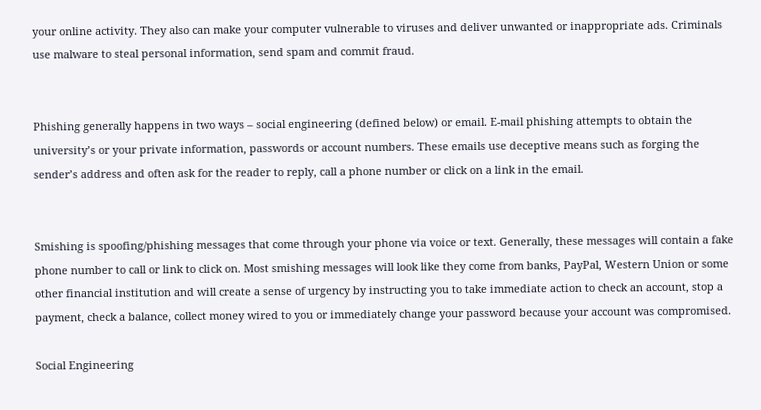your online activity. They also can make your computer vulnerable to viruses and deliver unwanted or inappropriate ads. Criminals use malware to steal personal information, send spam and commit fraud.


Phishing generally happens in two ways – social engineering (defined below) or email. E-mail phishing attempts to obtain the university’s or your private information, passwords or account numbers. These emails use deceptive means such as forging the sender’s address and often ask for the reader to reply, call a phone number or click on a link in the email.


Smishing is spoofing/phishing messages that come through your phone via voice or text. Generally, these messages will contain a fake phone number to call or link to click on. Most smishing messages will look like they come from banks, PayPal, Western Union or some other financial institution and will create a sense of urgency by instructing you to take immediate action to check an account, stop a payment, check a balance, collect money wired to you or immediately change your password because your account was compromised.

Social Engineering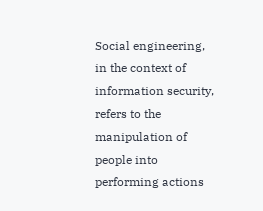Social engineering, in the context of information security, refers to the manipulation of people into performing actions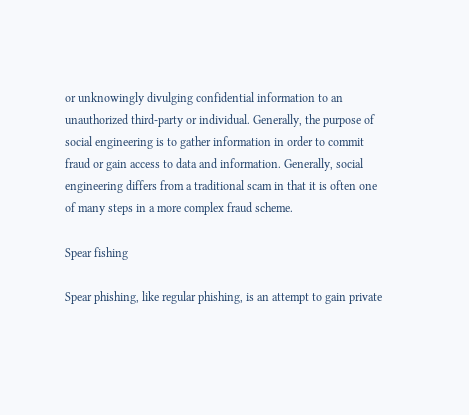or unknowingly divulging confidential information to an unauthorized third-party or individual. Generally, the purpose of social engineering is to gather information in order to commit fraud or gain access to data and information. Generally, social engineering differs from a traditional scam in that it is often one of many steps in a more complex fraud scheme.

Spear fishing

Spear phishing, like regular phishing, is an attempt to gain private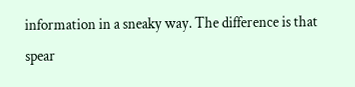information in a sneaky way. The difference is that spear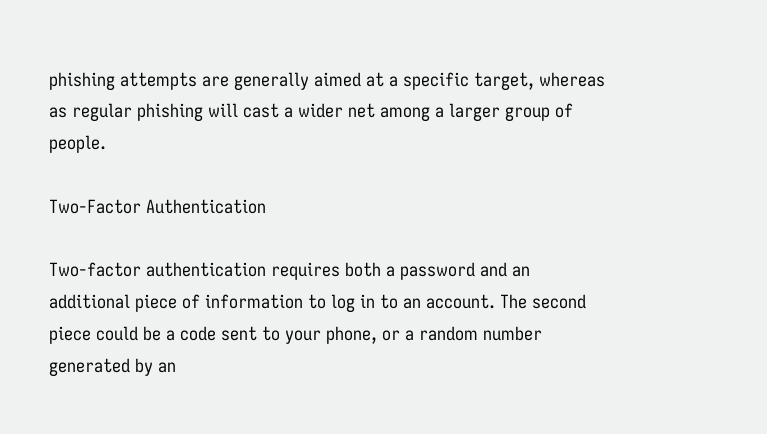phishing attempts are generally aimed at a specific target, whereas as regular phishing will cast a wider net among a larger group of people.

Two-Factor Authentication

Two-factor authentication requires both a password and an additional piece of information to log in to an account. The second piece could be a code sent to your phone, or a random number generated by an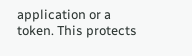application or a token. This protects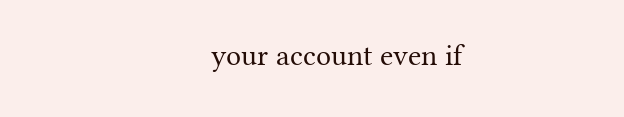your account even if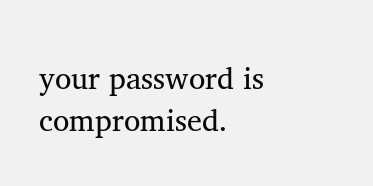your password is compromised.